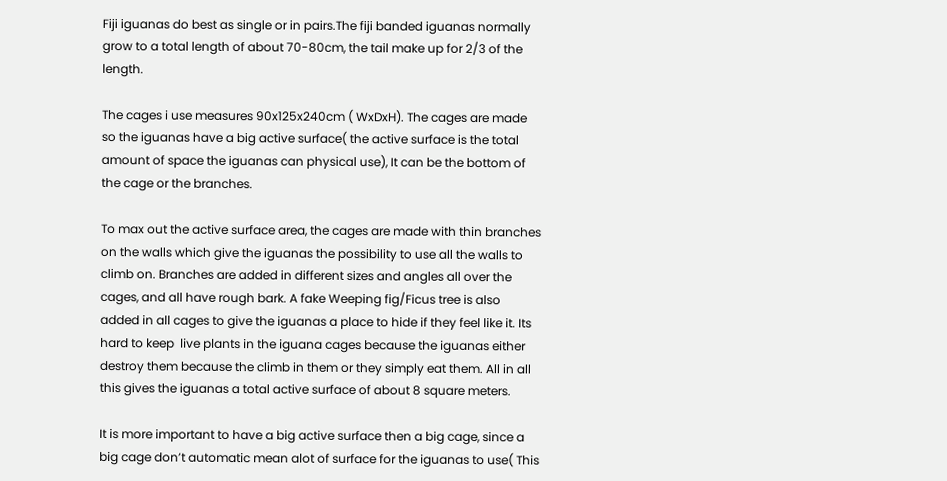Fiji iguanas do best as single or in pairs.The fiji banded iguanas normally grow to a total length of about 70-80cm, the tail make up for 2/3 of the length.

The cages i use measures 90x125x240cm ( WxDxH). The cages are made so the iguanas have a big active surface( the active surface is the total amount of space the iguanas can physical use), It can be the bottom of the cage or the branches.

To max out the active surface area, the cages are made with thin branches on the walls which give the iguanas the possibility to use all the walls to climb on. Branches are added in different sizes and angles all over the cages, and all have rough bark. A fake Weeping fig/Ficus tree is also added in all cages to give the iguanas a place to hide if they feel like it. Its hard to keep  live plants in the iguana cages because the iguanas either destroy them because the climb in them or they simply eat them. All in all this gives the iguanas a total active surface of about 8 square meters.

It is more important to have a big active surface then a big cage, since a big cage don’t automatic mean alot of surface for the iguanas to use( This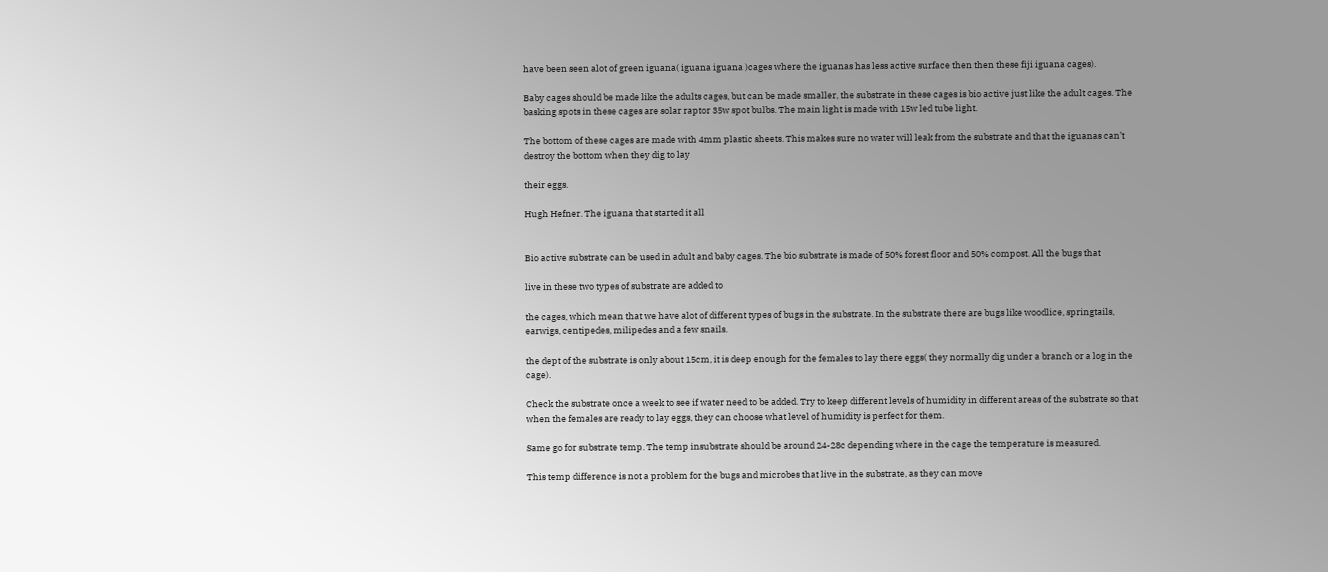have been seen alot of green iguana( iguana iguana )cages where the iguanas has less active surface then then these fiji iguana cages).

Baby cages should be made like the adults cages, but can be made smaller, the substrate in these cages is bio active just like the adult cages. The basking spots in these cages are solar raptor 35w spot bulbs. The main light is made with 15w led tube light.

The bottom of these cages are made with 4mm plastic sheets. This makes sure no water will leak from the substrate and that the iguanas can’t destroy the bottom when they dig to lay

their eggs.

Hugh Hefner. The iguana that started it all


Bio active substrate can be used in adult and baby cages. The bio substrate is made of 50% forest floor and 50% compost. All the bugs that

live in these two types of substrate are added to

the cages, which mean that we have alot of different types of bugs in the substrate. In the substrate there are bugs like woodlice, springtails, earwigs, centipedes, milipedes and a few snails.

the dept of the substrate is only about 15cm, it is deep enough for the females to lay there eggs( they normally dig under a branch or a log in the cage).

Check the substrate once a week to see if water need to be added. Try to keep different levels of humidity in different areas of the substrate so that when the females are ready to lay eggs, they can choose what level of humidity is perfect for them.

Same go for substrate temp. The temp insubstrate should be around 24-28c depending where in the cage the temperature is measured.

This temp difference is not a problem for the bugs and microbes that live in the substrate, as they can move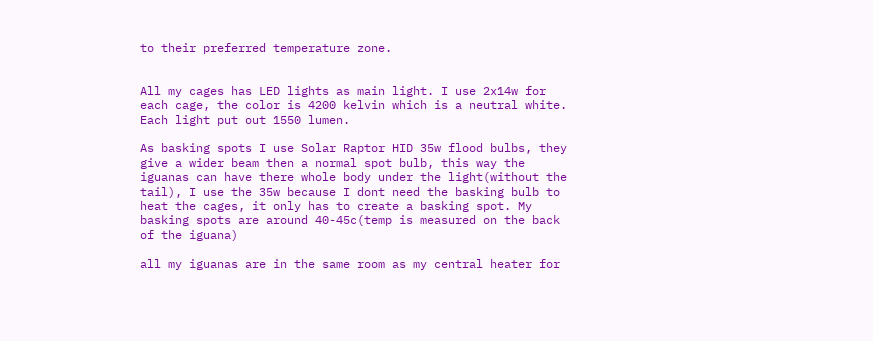to their preferred temperature zone.


All my cages has LED lights as main light. I use 2x14w for each cage, the color is 4200 kelvin which is a neutral white. Each light put out 1550 lumen.

As basking spots I use Solar Raptor HID 35w flood bulbs, they give a wider beam then a normal spot bulb, this way the iguanas can have there whole body under the light(without the tail), I use the 35w because I dont need the basking bulb to heat the cages, it only has to create a basking spot. My basking spots are around 40-45c(temp is measured on the back of the iguana)

all my iguanas are in the same room as my central heater for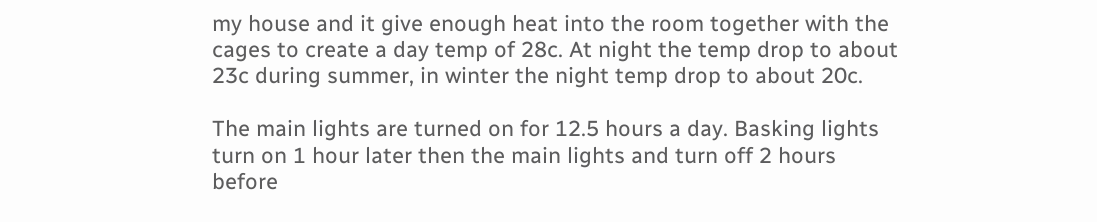my house and it give enough heat into the room together with the cages to create a day temp of 28c. At night the temp drop to about 23c during summer, in winter the night temp drop to about 20c.

The main lights are turned on for 12.5 hours a day. Basking lights turn on 1 hour later then the main lights and turn off 2 hours before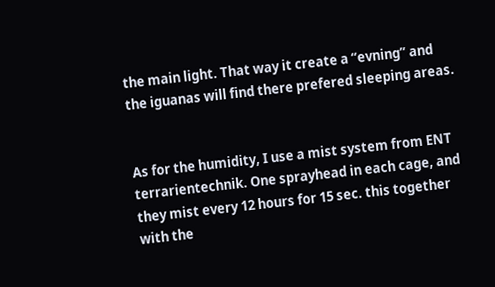the main light. That way it create a “evning” and the iguanas will find there prefered sleeping areas.


As for the humidity, I use a mist system from ENT terrarientechnik. One sprayhead in each cage, and they mist every 12 hours for 15 sec. this together with the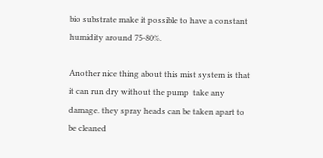bio substrate make it possible to have a constant humidity around 75-80%.

Another nice thing about this mist system is that it can run dry without the pump  take any damage. they spray heads can be taken apart to be cleaned